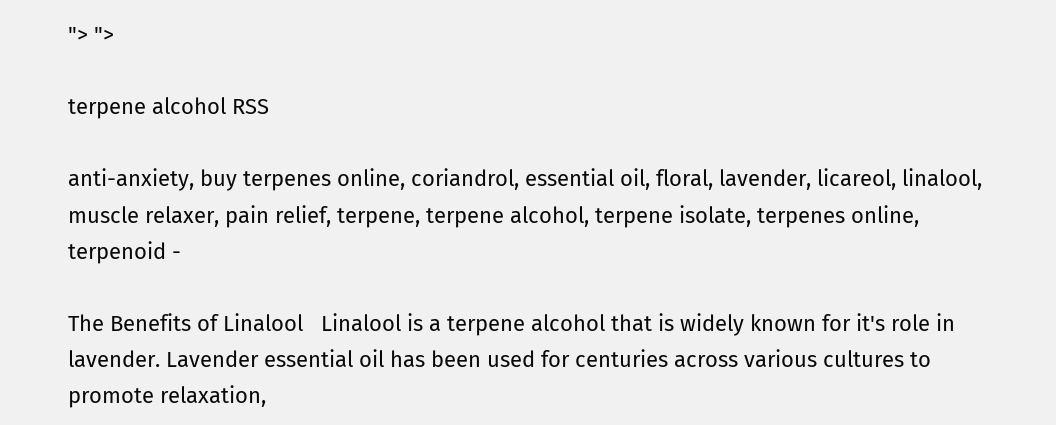"> ">

terpene alcohol RSS

anti-anxiety, buy terpenes online, coriandrol, essential oil, floral, lavender, licareol, linalool, muscle relaxer, pain relief, terpene, terpene alcohol, terpene isolate, terpenes online, terpenoid -

The Benefits of Linalool   Linalool is a terpene alcohol that is widely known for it's role in lavender. Lavender essential oil has been used for centuries across various cultures to promote relaxation,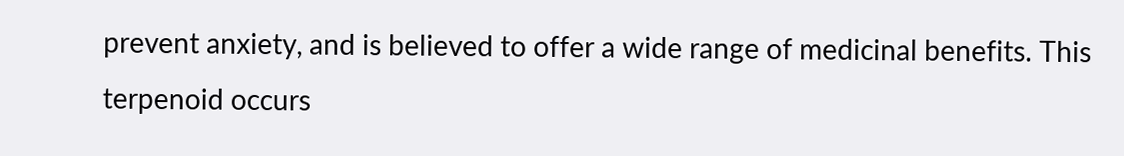prevent anxiety, and is believed to offer a wide range of medicinal benefits. This terpenoid occurs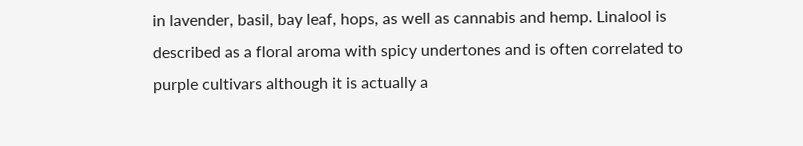in lavender, basil, bay leaf, hops, as well as cannabis and hemp. Linalool is described as a floral aroma with spicy undertones and is often correlated to purple cultivars although it is actually a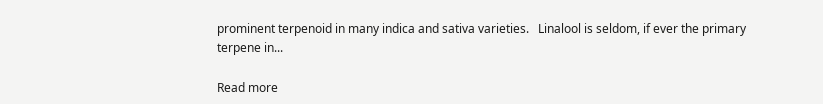prominent terpenoid in many indica and sativa varieties.   Linalool is seldom, if ever the primary terpene in...

Read more